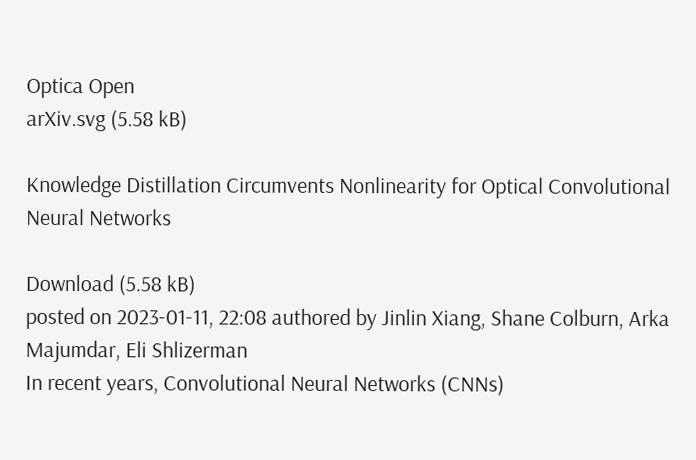Optica Open
arXiv.svg (5.58 kB)

Knowledge Distillation Circumvents Nonlinearity for Optical Convolutional Neural Networks

Download (5.58 kB)
posted on 2023-01-11, 22:08 authored by Jinlin Xiang, Shane Colburn, Arka Majumdar, Eli Shlizerman
In recent years, Convolutional Neural Networks (CNNs)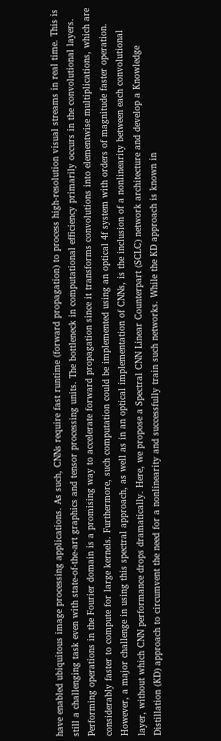have enabled ubiquitous image processing applications. As such, CNNs require fast runtime (forward propagation) to process high-resolution visual streams in real time. This is still a challenging task even with state-of-the-art graphics and tensor processing units. The bottleneck in computational efficiency primarily occurs in the convolutional layers. Performing operations in the Fourier domain is a promising way to accelerate forward propagation since it transforms convolutions into elementwise multiplications, which are considerably faster to compute for large kernels. Furthermore, such computation could be implemented using an optical 4f system with orders of magnitude faster operation. However, a major challenge in using this spectral approach, as well as in an optical implementation of CNNs, is the inclusion of a nonlinearity between each convolutional layer, without which CNN performance drops dramatically. Here, we propose a Spectral CNN Linear Counterpart (SCLC) network architecture and develop a Knowledge Distillation (KD) approach to circumvent the need for a nonlinearity and successfully train such networks. While the KD approach is known in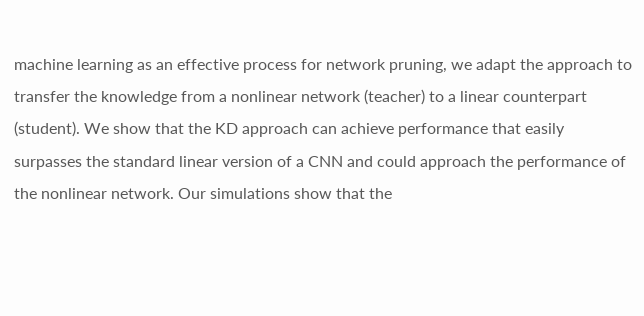machine learning as an effective process for network pruning, we adapt the approach to transfer the knowledge from a nonlinear network (teacher) to a linear counterpart (student). We show that the KD approach can achieve performance that easily surpasses the standard linear version of a CNN and could approach the performance of the nonlinear network. Our simulations show that the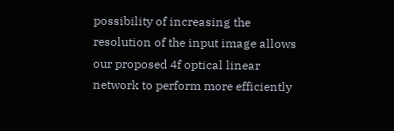possibility of increasing the resolution of the input image allows our proposed 4f optical linear network to perform more efficiently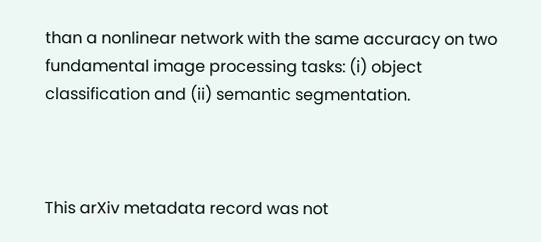than a nonlinear network with the same accuracy on two fundamental image processing tasks: (i) object classification and (ii) semantic segmentation.



This arXiv metadata record was not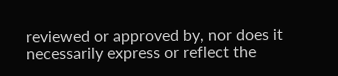reviewed or approved by, nor does it necessarily express or reflect the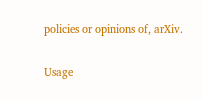policies or opinions of, arXiv.

Usage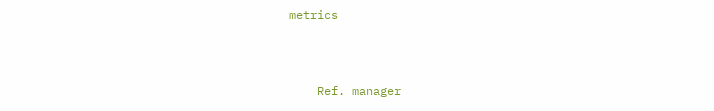metrics



    Ref. manager